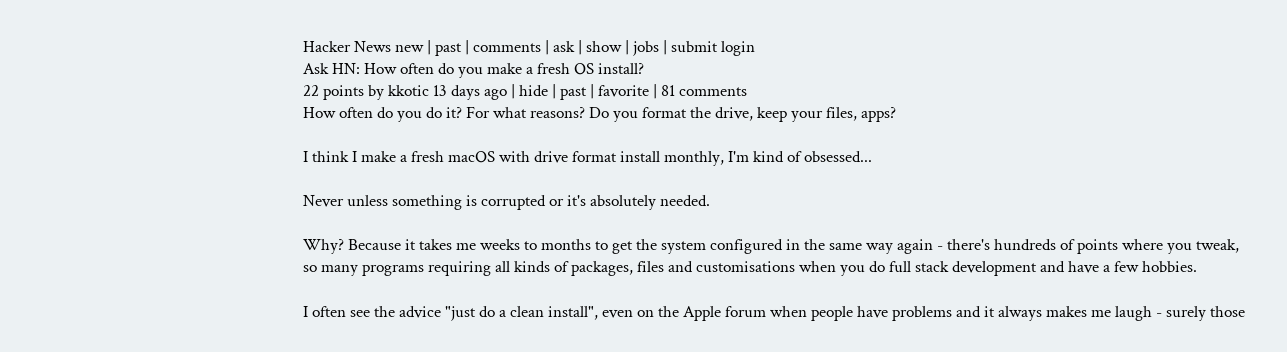Hacker News new | past | comments | ask | show | jobs | submit login
Ask HN: How often do you make a fresh OS install?
22 points by kkotic 13 days ago | hide | past | favorite | 81 comments
How often do you do it? For what reasons? Do you format the drive, keep your files, apps?

I think I make a fresh macOS with drive format install monthly, I'm kind of obsessed...

Never unless something is corrupted or it's absolutely needed.

Why? Because it takes me weeks to months to get the system configured in the same way again - there's hundreds of points where you tweak, so many programs requiring all kinds of packages, files and customisations when you do full stack development and have a few hobbies.

I often see the advice "just do a clean install", even on the Apple forum when people have problems and it always makes me laugh - surely those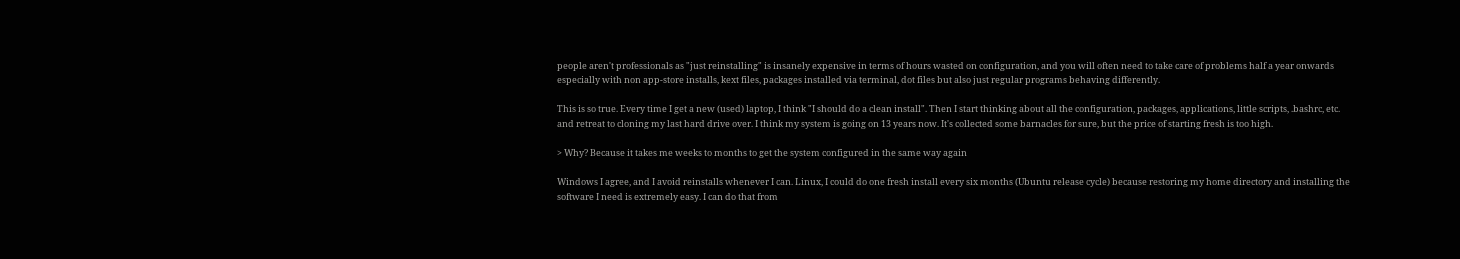people aren't professionals as "just reinstalling" is insanely expensive in terms of hours wasted on configuration, and you will often need to take care of problems half a year onwards especially with non app-store installs, kext files, packages installed via terminal, dot files but also just regular programs behaving differently.

This is so true. Every time I get a new (used) laptop, I think "I should do a clean install". Then I start thinking about all the configuration, packages, applications, little scripts, .bashrc, etc. and retreat to cloning my last hard drive over. I think my system is going on 13 years now. It's collected some barnacles for sure, but the price of starting fresh is too high.

> Why? Because it takes me weeks to months to get the system configured in the same way again

Windows I agree, and I avoid reinstalls whenever I can. Linux, I could do one fresh install every six months (Ubuntu release cycle) because restoring my home directory and installing the software I need is extremely easy. I can do that from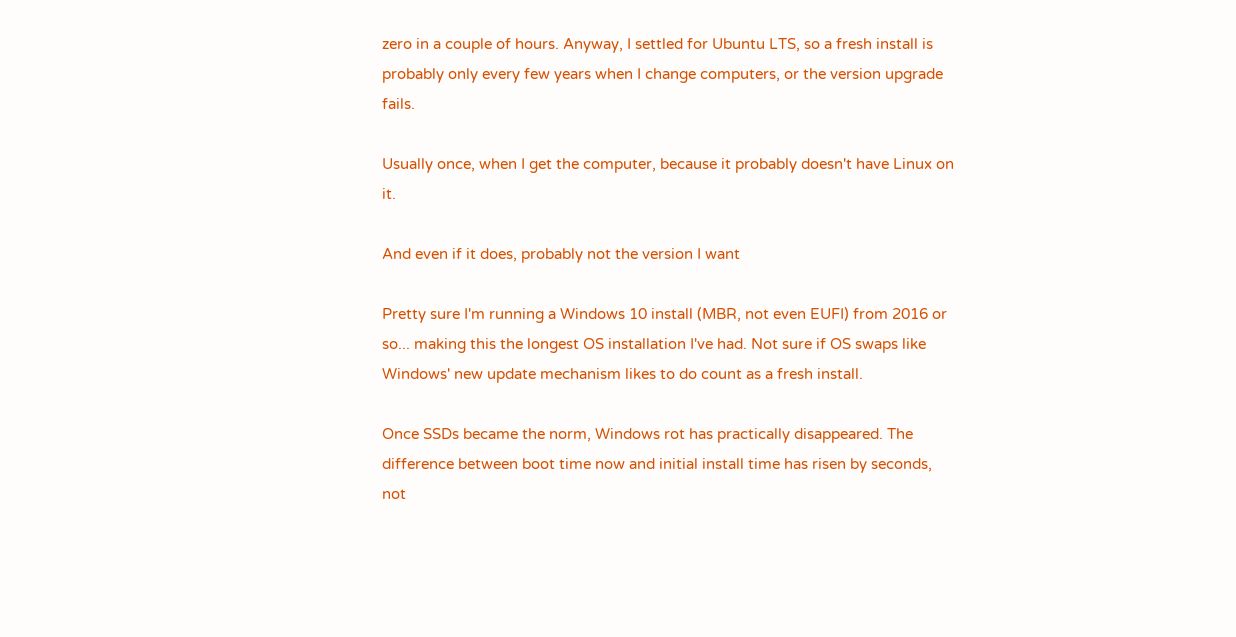zero in a couple of hours. Anyway, I settled for Ubuntu LTS, so a fresh install is probably only every few years when I change computers, or the version upgrade fails.

Usually once, when I get the computer, because it probably doesn't have Linux on it.

And even if it does, probably not the version I want

Pretty sure I'm running a Windows 10 install (MBR, not even EUFI) from 2016 or so... making this the longest OS installation I've had. Not sure if OS swaps like Windows' new update mechanism likes to do count as a fresh install.

Once SSDs became the norm, Windows rot has practically disappeared. The difference between boot time now and initial install time has risen by seconds, not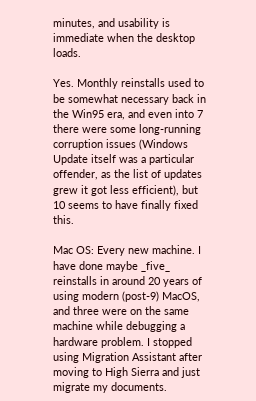minutes, and usability is immediate when the desktop loads.

Yes. Monthly reinstalls used to be somewhat necessary back in the Win95 era, and even into 7 there were some long-running corruption issues (Windows Update itself was a particular offender, as the list of updates grew it got less efficient), but 10 seems to have finally fixed this.

Mac OS: Every new machine. I have done maybe _five_ reinstalls in around 20 years of using modern (post-9) MacOS, and three were on the same machine while debugging a hardware problem. I stopped using Migration Assistant after moving to High Sierra and just migrate my documents.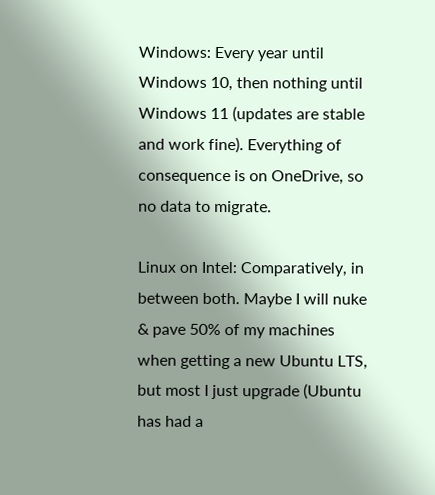Windows: Every year until Windows 10, then nothing until Windows 11 (updates are stable and work fine). Everything of consequence is on OneDrive, so no data to migrate.

Linux on Intel: Comparatively, in between both. Maybe I will nuke & pave 50% of my machines when getting a new Ubuntu LTS, but most I just upgrade (Ubuntu has had a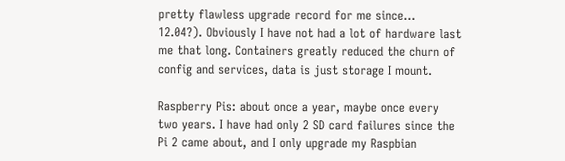pretty flawless upgrade record for me since... 12.04?). Obviously I have not had a lot of hardware last me that long. Containers greatly reduced the churn of config and services, data is just storage I mount.

Raspberry Pis: about once a year, maybe once every two years. I have had only 2 SD card failures since the Pi 2 came about, and I only upgrade my Raspbian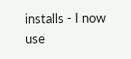installs - I now use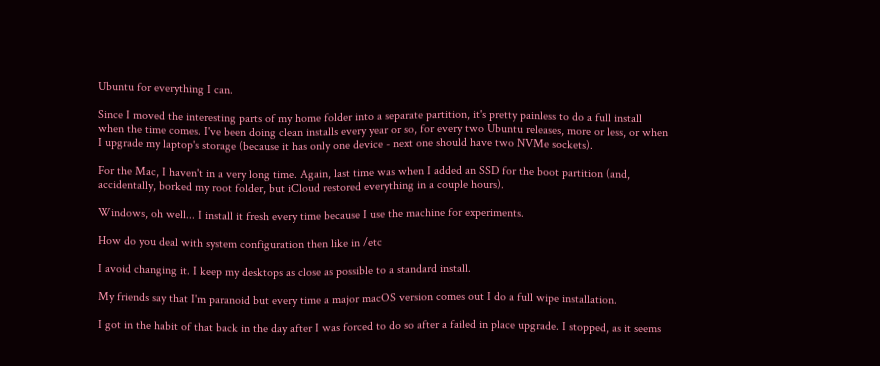Ubuntu for everything I can.

Since I moved the interesting parts of my home folder into a separate partition, it's pretty painless to do a full install when the time comes. I've been doing clean installs every year or so, for every two Ubuntu releases, more or less, or when I upgrade my laptop's storage (because it has only one device - next one should have two NVMe sockets).

For the Mac, I haven't in a very long time. Again, last time was when I added an SSD for the boot partition (and, accidentally, borked my root folder, but iCloud restored everything in a couple hours).

Windows, oh well... I install it fresh every time because I use the machine for experiments.

How do you deal with system configuration then like in /etc

I avoid changing it. I keep my desktops as close as possible to a standard install.

My friends say that I'm paranoid but every time a major macOS version comes out I do a full wipe installation.

I got in the habit of that back in the day after I was forced to do so after a failed in place upgrade. I stopped, as it seems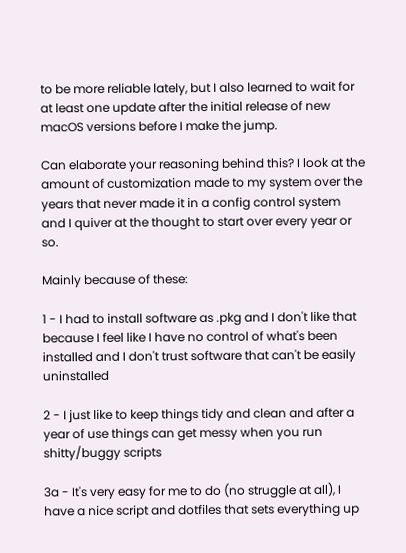to be more reliable lately, but I also learned to wait for at least one update after the initial release of new macOS versions before I make the jump.

Can elaborate your reasoning behind this? I look at the amount of customization made to my system over the years that never made it in a config control system and I quiver at the thought to start over every year or so.

Mainly because of these:

1 - I had to install software as .pkg and I don't like that because I feel like I have no control of what's been installed and I don't trust software that can't be easily uninstalled

2 - I just like to keep things tidy and clean and after a year of use things can get messy when you run shitty/buggy scripts

3a - It's very easy for me to do (no struggle at all), I have a nice script and dotfiles that sets everything up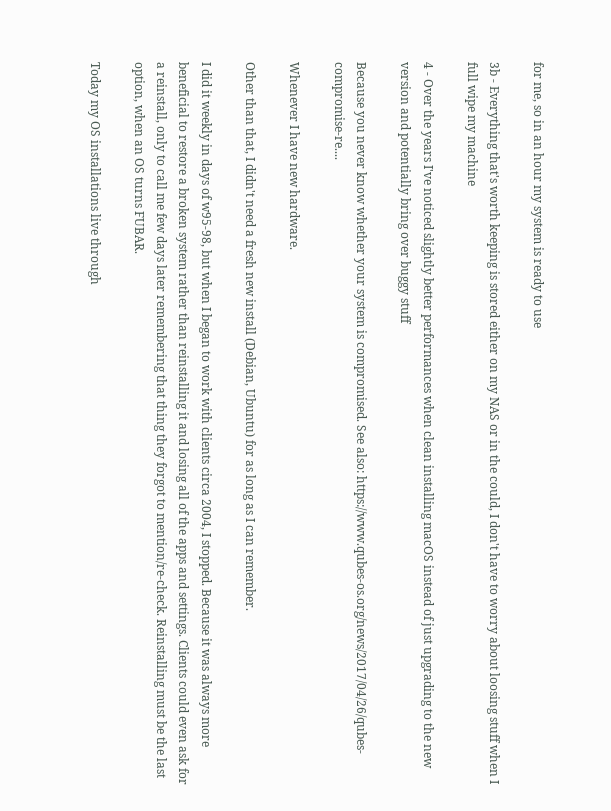for me, so in an hour my system is ready to use

3b - Everything that's worth keeping is stored either on my NAS or in the could, I don't have to worry about loosing stuff when I full wipe my machine

4 - Over the years I've noticed slightly better performances when clean installing macOS instead of just upgrading to the new version and potentially bring over buggy stuff

Because you never know whether your system is compromised. See also: https://www.qubes-os.org/news/2017/04/26/qubes-compromise-re....

Whenever I have new hardware.

Other than that, I didn't need a fresh new install (Debian, Ubuntu) for as long as I can remember.

I did it weekly in days of w95-98, but when I began to work with clients circa 2004, I stopped. Because it was always more beneficial to restore a broken system rather than reinstalling it and losing all of the apps and settings. Clients could even ask for a reinstall, only to call me few days later remembering that thing they forgot to mention/re-check. Reinstalling must be the last option, when an OS turns FUBAR.

Today my OS installations live through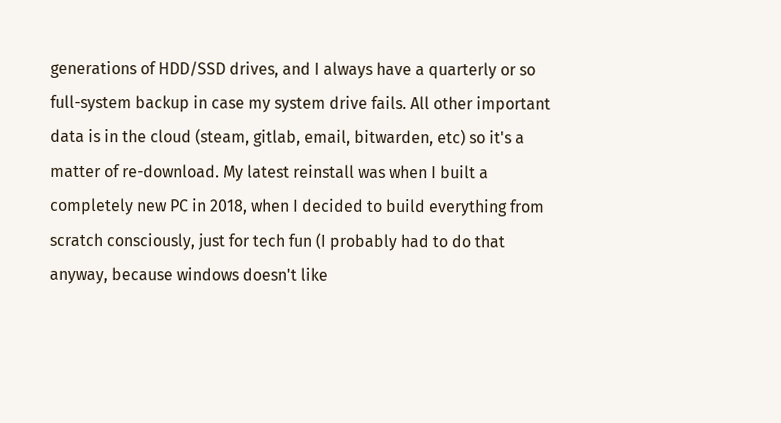generations of HDD/SSD drives, and I always have a quarterly or so full-system backup in case my system drive fails. All other important data is in the cloud (steam, gitlab, email, bitwarden, etc) so it's a matter of re-download. My latest reinstall was when I built a completely new PC in 2018, when I decided to build everything from scratch consciously, just for tech fun (I probably had to do that anyway, because windows doesn't like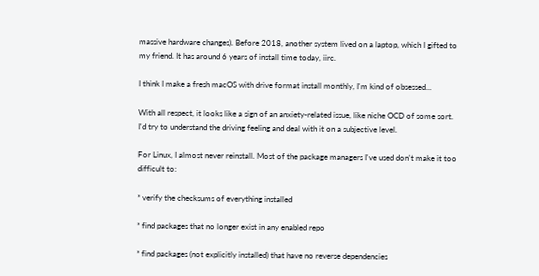massive hardware changes). Before 2018, another system lived on a laptop, which I gifted to my friend. It has around 6 years of install time today, iirc.

I think I make a fresh macOS with drive format install monthly, I'm kind of obsessed...

With all respect, it looks like a sign of an anxiety-related issue, like niche OCD of some sort. I'd try to understand the driving feeling and deal with it on a subjective level.

For Linux, I almost never reinstall. Most of the package managers I've used don't make it too difficult to:

* verify the checksums of everything installed

* find packages that no longer exist in any enabled repo

* find packages (not explicitly installed) that have no reverse dependencies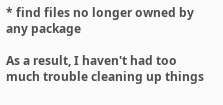* find files no longer owned by any package

As a result, I haven't had too much trouble cleaning up things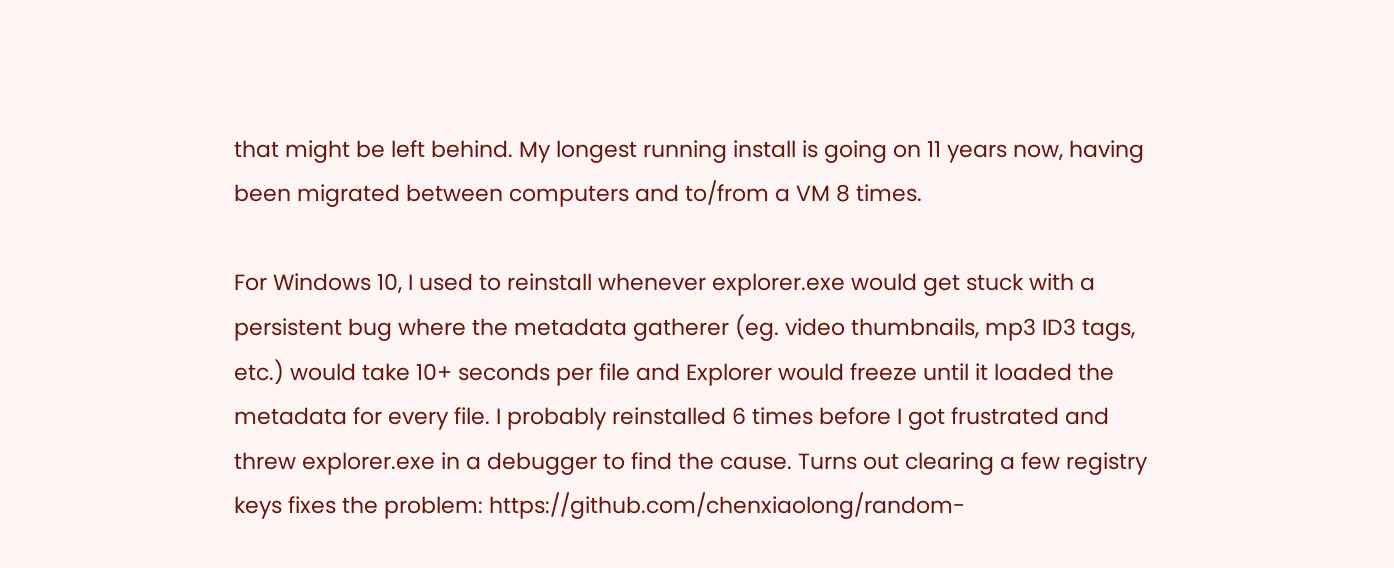that might be left behind. My longest running install is going on 11 years now, having been migrated between computers and to/from a VM 8 times.

For Windows 10, I used to reinstall whenever explorer.exe would get stuck with a persistent bug where the metadata gatherer (eg. video thumbnails, mp3 ID3 tags, etc.) would take 10+ seconds per file and Explorer would freeze until it loaded the metadata for every file. I probably reinstalled 6 times before I got frustrated and threw explorer.exe in a debugger to find the cause. Turns out clearing a few registry keys fixes the problem: https://github.com/chenxiaolong/random-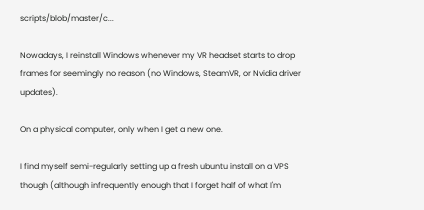scripts/blob/master/c...

Nowadays, I reinstall Windows whenever my VR headset starts to drop frames for seemingly no reason (no Windows, SteamVR, or Nvidia driver updates).

On a physical computer, only when I get a new one.

I find myself semi-regularly setting up a fresh ubuntu install on a VPS though (although infrequently enough that I forget half of what I'm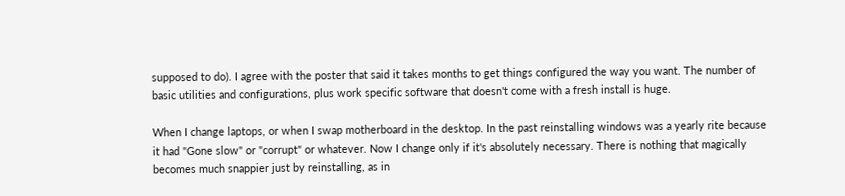supposed to do). I agree with the poster that said it takes months to get things configured the way you want. The number of basic utilities and configurations, plus work specific software that doesn't come with a fresh install is huge.

When I change laptops, or when I swap motherboard in the desktop. In the past reinstalling windows was a yearly rite because it had "Gone slow" or "corrupt" or whatever. Now I change only if it's absolutely necessary. There is nothing that magically becomes much snappier just by reinstalling, as in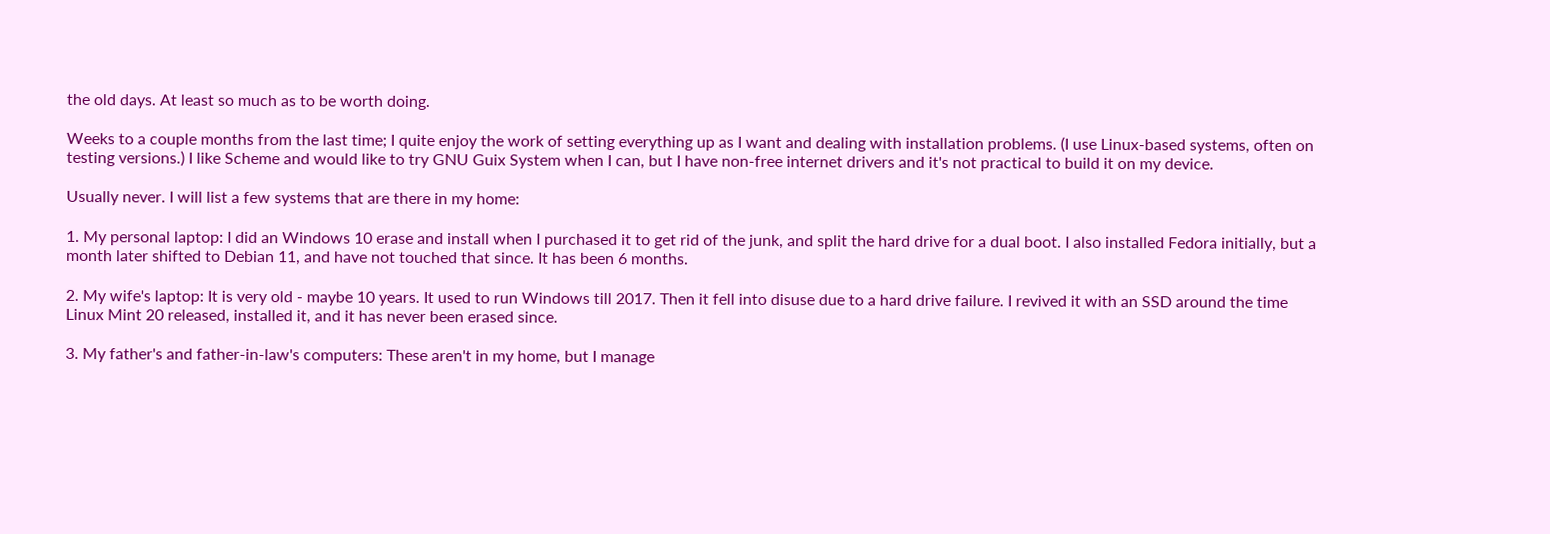the old days. At least so much as to be worth doing.

Weeks to a couple months from the last time; I quite enjoy the work of setting everything up as I want and dealing with installation problems. (I use Linux-based systems, often on testing versions.) I like Scheme and would like to try GNU Guix System when I can, but I have non-free internet drivers and it's not practical to build it on my device.

Usually never. I will list a few systems that are there in my home:

1. My personal laptop: I did an Windows 10 erase and install when I purchased it to get rid of the junk, and split the hard drive for a dual boot. I also installed Fedora initially, but a month later shifted to Debian 11, and have not touched that since. It has been 6 months.

2. My wife's laptop: It is very old - maybe 10 years. It used to run Windows till 2017. Then it fell into disuse due to a hard drive failure. I revived it with an SSD around the time Linux Mint 20 released, installed it, and it has never been erased since.

3. My father's and father-in-law's computers: These aren't in my home, but I manage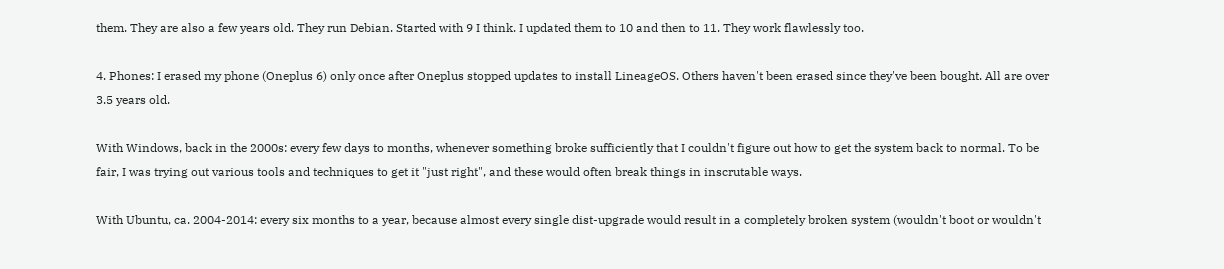them. They are also a few years old. They run Debian. Started with 9 I think. I updated them to 10 and then to 11. They work flawlessly too.

4. Phones: I erased my phone (Oneplus 6) only once after Oneplus stopped updates to install LineageOS. Others haven't been erased since they've been bought. All are over 3.5 years old.

With Windows, back in the 2000s: every few days to months, whenever something broke sufficiently that I couldn't figure out how to get the system back to normal. To be fair, I was trying out various tools and techniques to get it "just right", and these would often break things in inscrutable ways.

With Ubuntu, ca. 2004-2014: every six months to a year, because almost every single dist-upgrade would result in a completely broken system (wouldn't boot or wouldn't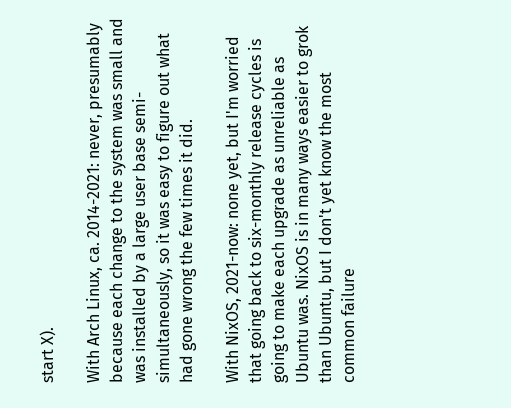start X).

With Arch Linux, ca. 2014-2021: never, presumably because each change to the system was small and was installed by a large user base semi-simultaneously, so it was easy to figure out what had gone wrong the few times it did.

With NixOS, 2021-now: none yet, but I'm worried that going back to six-monthly release cycles is going to make each upgrade as unreliable as Ubuntu was. NixOS is in many ways easier to grok than Ubuntu, but I don't yet know the most common failure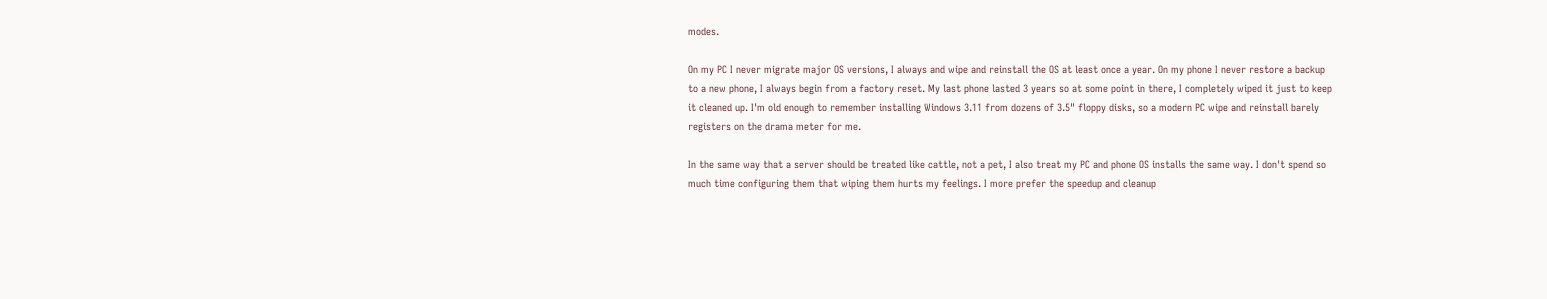modes.

On my PC I never migrate major OS versions, I always and wipe and reinstall the OS at least once a year. On my phone I never restore a backup to a new phone, I always begin from a factory reset. My last phone lasted 3 years so at some point in there, I completely wiped it just to keep it cleaned up. I'm old enough to remember installing Windows 3.11 from dozens of 3.5" floppy disks, so a modern PC wipe and reinstall barely registers on the drama meter for me.

In the same way that a server should be treated like cattle, not a pet, I also treat my PC and phone OS installs the same way. I don't spend so much time configuring them that wiping them hurts my feelings. I more prefer the speedup and cleanup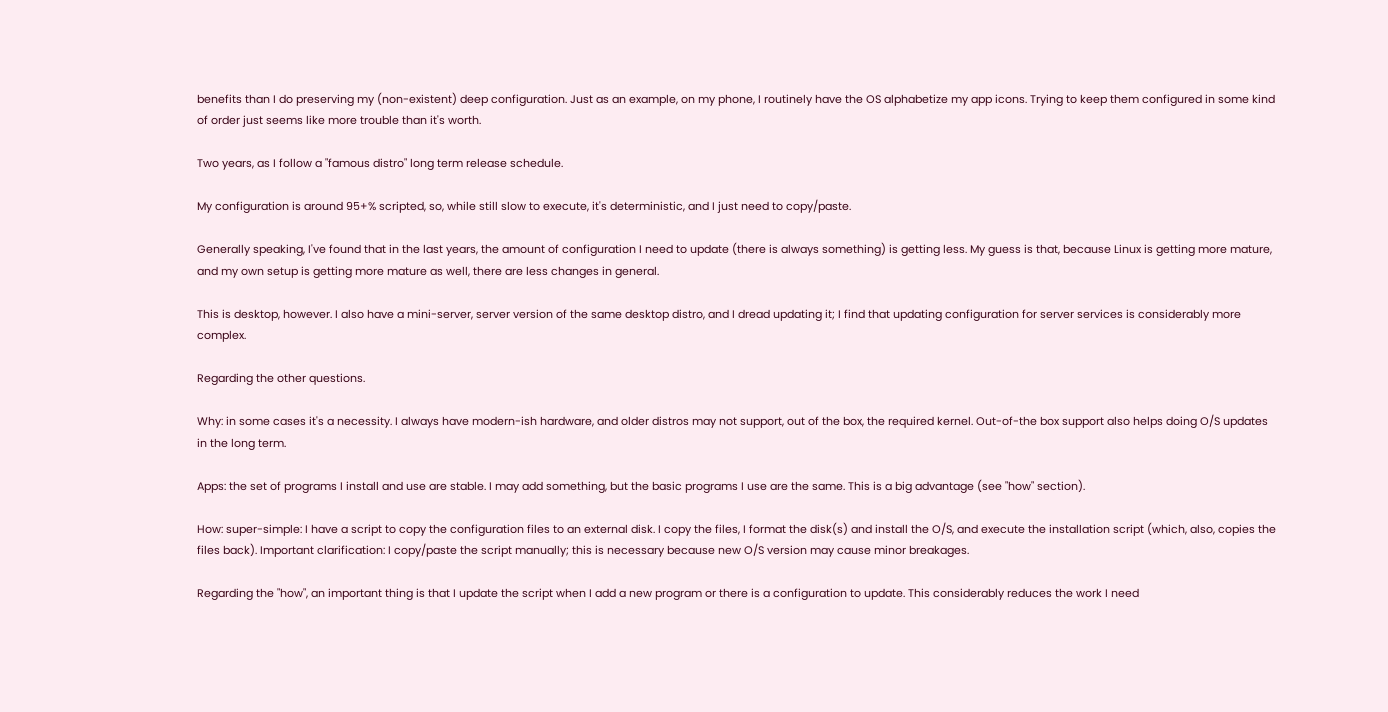benefits than I do preserving my (non-existent) deep configuration. Just as an example, on my phone, I routinely have the OS alphabetize my app icons. Trying to keep them configured in some kind of order just seems like more trouble than it's worth.

Two years, as I follow a "famous distro" long term release schedule.

My configuration is around 95+% scripted, so, while still slow to execute, it's deterministic, and I just need to copy/paste.

Generally speaking, I've found that in the last years, the amount of configuration I need to update (there is always something) is getting less. My guess is that, because Linux is getting more mature, and my own setup is getting more mature as well, there are less changes in general.

This is desktop, however. I also have a mini-server, server version of the same desktop distro, and I dread updating it; I find that updating configuration for server services is considerably more complex.

Regarding the other questions.

Why: in some cases it's a necessity. I always have modern-ish hardware, and older distros may not support, out of the box, the required kernel. Out-of-the box support also helps doing O/S updates in the long term.

Apps: the set of programs I install and use are stable. I may add something, but the basic programs I use are the same. This is a big advantage (see "how" section).

How: super-simple: I have a script to copy the configuration files to an external disk. I copy the files, I format the disk(s) and install the O/S, and execute the installation script (which, also, copies the files back). Important clarification: I copy/paste the script manually; this is necessary because new O/S version may cause minor breakages.

Regarding the "how", an important thing is that I update the script when I add a new program or there is a configuration to update. This considerably reduces the work I need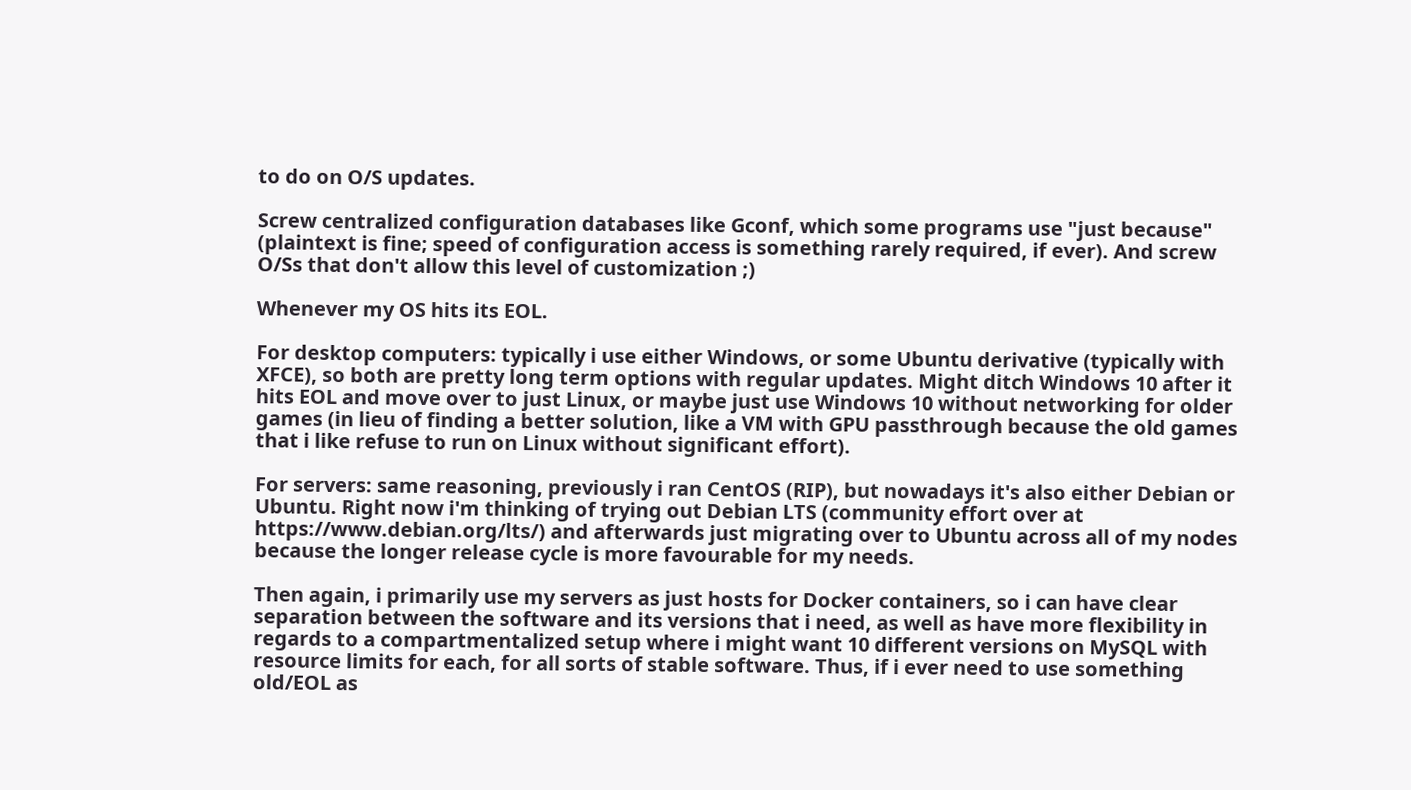to do on O/S updates.

Screw centralized configuration databases like Gconf, which some programs use "just because" (plaintext is fine; speed of configuration access is something rarely required, if ever). And screw O/Ss that don't allow this level of customization ;)

Whenever my OS hits its EOL.

For desktop computers: typically i use either Windows, or some Ubuntu derivative (typically with XFCE), so both are pretty long term options with regular updates. Might ditch Windows 10 after it hits EOL and move over to just Linux, or maybe just use Windows 10 without networking for older games (in lieu of finding a better solution, like a VM with GPU passthrough because the old games that i like refuse to run on Linux without significant effort).

For servers: same reasoning, previously i ran CentOS (RIP), but nowadays it's also either Debian or Ubuntu. Right now i'm thinking of trying out Debian LTS (community effort over at https://www.debian.org/lts/) and afterwards just migrating over to Ubuntu across all of my nodes because the longer release cycle is more favourable for my needs.

Then again, i primarily use my servers as just hosts for Docker containers, so i can have clear separation between the software and its versions that i need, as well as have more flexibility in regards to a compartmentalized setup where i might want 10 different versions on MySQL with resource limits for each, for all sorts of stable software. Thus, if i ever need to use something old/EOL as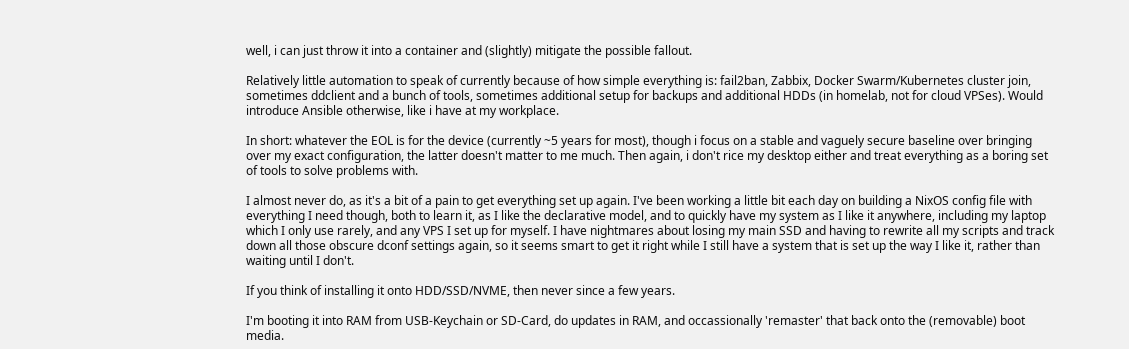well, i can just throw it into a container and (slightly) mitigate the possible fallout.

Relatively little automation to speak of currently because of how simple everything is: fail2ban, Zabbix, Docker Swarm/Kubernetes cluster join, sometimes ddclient and a bunch of tools, sometimes additional setup for backups and additional HDDs (in homelab, not for cloud VPSes). Would introduce Ansible otherwise, like i have at my workplace.

In short: whatever the EOL is for the device (currently ~5 years for most), though i focus on a stable and vaguely secure baseline over bringing over my exact configuration, the latter doesn't matter to me much. Then again, i don't rice my desktop either and treat everything as a boring set of tools to solve problems with.

I almost never do, as it's a bit of a pain to get everything set up again. I've been working a little bit each day on building a NixOS config file with everything I need though, both to learn it, as I like the declarative model, and to quickly have my system as I like it anywhere, including my laptop which I only use rarely, and any VPS I set up for myself. I have nightmares about losing my main SSD and having to rewrite all my scripts and track down all those obscure dconf settings again, so it seems smart to get it right while I still have a system that is set up the way I like it, rather than waiting until I don't.

If you think of installing it onto HDD/SSD/NVME, then never since a few years.

I'm booting it into RAM from USB-Keychain or SD-Card, do updates in RAM, and occassionally 'remaster' that back onto the (removable) boot media.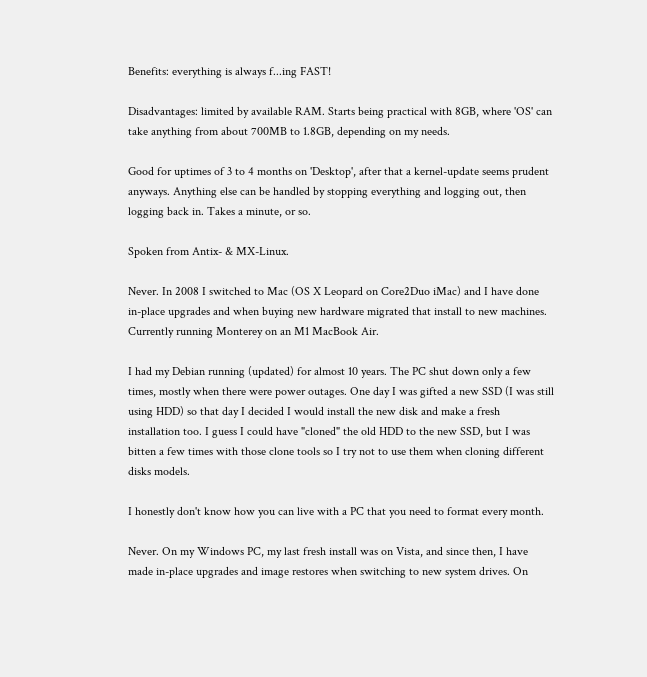Benefits: everything is always f...ing FAST!

Disadvantages: limited by available RAM. Starts being practical with 8GB, where 'OS' can take anything from about 700MB to 1.8GB, depending on my needs.

Good for uptimes of 3 to 4 months on 'Desktop', after that a kernel-update seems prudent anyways. Anything else can be handled by stopping everything and logging out, then logging back in. Takes a minute, or so.

Spoken from Antix- & MX-Linux.

Never. In 2008 I switched to Mac (OS X Leopard on Core2Duo iMac) and I have done in-place upgrades and when buying new hardware migrated that install to new machines. Currently running Monterey on an M1 MacBook Air.

I had my Debian running (updated) for almost 10 years. The PC shut down only a few times, mostly when there were power outages. One day I was gifted a new SSD (I was still using HDD) so that day I decided I would install the new disk and make a fresh installation too. I guess I could have "cloned" the old HDD to the new SSD, but I was bitten a few times with those clone tools so I try not to use them when cloning different disks models.

I honestly don't know how you can live with a PC that you need to format every month.

Never. On my Windows PC, my last fresh install was on Vista, and since then, I have made in-place upgrades and image restores when switching to new system drives. On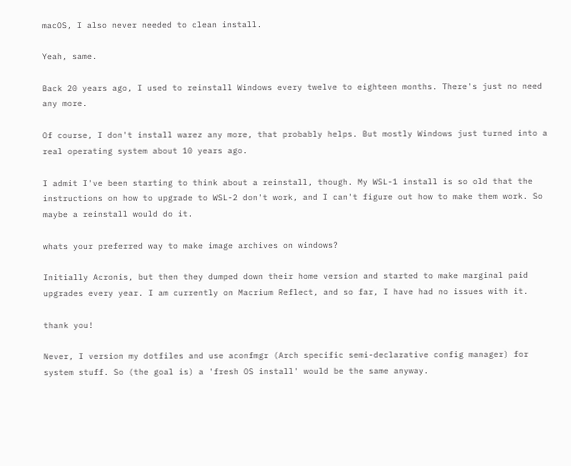macOS, I also never needed to clean install.

Yeah, same.

Back 20 years ago, I used to reinstall Windows every twelve to eighteen months. There's just no need any more.

Of course, I don't install warez any more, that probably helps. But mostly Windows just turned into a real operating system about 10 years ago.

I admit I've been starting to think about a reinstall, though. My WSL-1 install is so old that the instructions on how to upgrade to WSL-2 don't work, and I can't figure out how to make them work. So maybe a reinstall would do it.

whats your preferred way to make image archives on windows?

Initially Acronis, but then they dumped down their home version and started to make marginal paid upgrades every year. I am currently on Macrium Reflect, and so far, I have had no issues with it.

thank you!

Never, I version my dotfiles and use aconfmgr (Arch specific semi-declarative config manager) for system stuff. So (the goal is) a 'fresh OS install' would be the same anyway.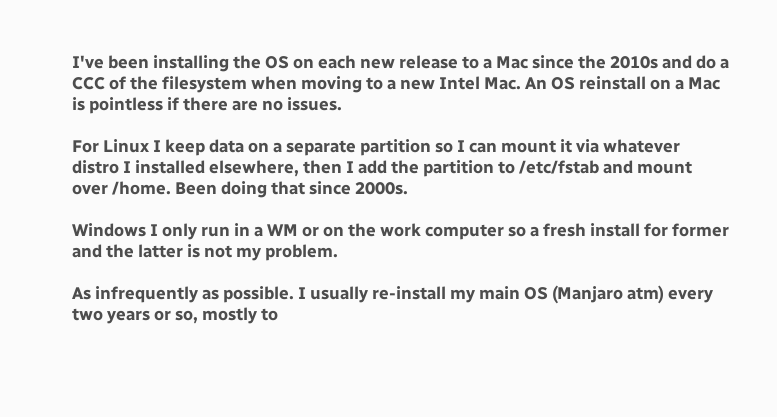I've been installing the OS on each new release to a Mac since the 2010s and do a CCC of the filesystem when moving to a new Intel Mac. An OS reinstall on a Mac is pointless if there are no issues.

For Linux I keep data on a separate partition so I can mount it via whatever distro I installed elsewhere, then I add the partition to /etc/fstab and mount over /home. Been doing that since 2000s.

Windows I only run in a WM or on the work computer so a fresh install for former and the latter is not my problem.

As infrequently as possible. I usually re-install my main OS (Manjaro atm) every two years or so, mostly to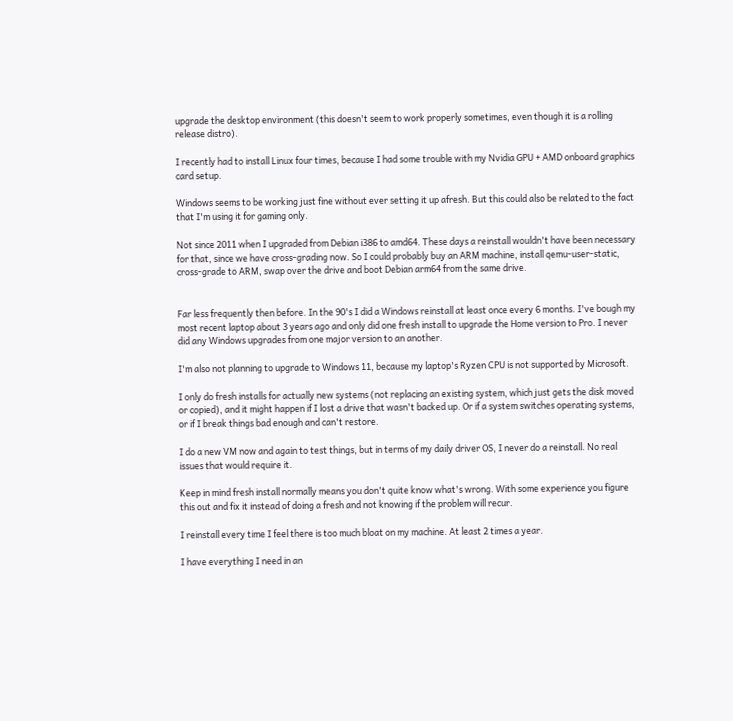upgrade the desktop environment (this doesn't seem to work properly sometimes, even though it is a rolling release distro).

I recently had to install Linux four times, because I had some trouble with my Nvidia GPU + AMD onboard graphics card setup.

Windows seems to be working just fine without ever setting it up afresh. But this could also be related to the fact that I'm using it for gaming only.

Not since 2011 when I upgraded from Debian i386 to amd64. These days a reinstall wouldn't have been necessary for that, since we have cross-grading now. So I could probably buy an ARM machine, install qemu-user-static, cross-grade to ARM, swap over the drive and boot Debian arm64 from the same drive.


Far less frequently then before. In the 90's I did a Windows reinstall at least once every 6 months. I've bough my most recent laptop about 3 years ago and only did one fresh install to upgrade the Home version to Pro. I never did any Windows upgrades from one major version to an another.

I'm also not planning to upgrade to Windows 11, because my laptop's Ryzen CPU is not supported by Microsoft.

I only do fresh installs for actually new systems (not replacing an existing system, which just gets the disk moved or copied), and it might happen if I lost a drive that wasn't backed up. Or if a system switches operating systems, or if I break things bad enough and can't restore.

I do a new VM now and again to test things, but in terms of my daily driver OS, I never do a reinstall. No real issues that would require it.

Keep in mind fresh install normally means you don't quite know what's wrong. With some experience you figure this out and fix it instead of doing a fresh and not knowing if the problem will recur.

I reinstall every time I feel there is too much bloat on my machine. At least 2 times a year.

I have everything I need in an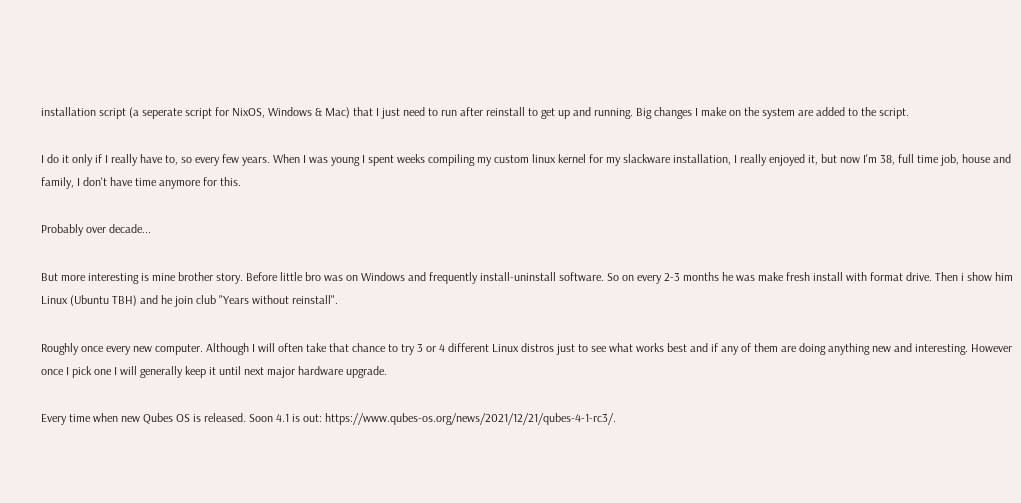installation script (a seperate script for NixOS, Windows & Mac) that I just need to run after reinstall to get up and running. Big changes I make on the system are added to the script.

I do it only if I really have to, so every few years. When I was young I spent weeks compiling my custom linux kernel for my slackware installation, I really enjoyed it, but now I'm 38, full time job, house and family, I don't have time anymore for this.

Probably over decade...

But more interesting is mine brother story. Before little bro was on Windows and frequently install-uninstall software. So on every 2-3 months he was make fresh install with format drive. Then i show him Linux (Ubuntu TBH) and he join club "Years without reinstall".

Roughly once every new computer. Although I will often take that chance to try 3 or 4 different Linux distros just to see what works best and if any of them are doing anything new and interesting. However once I pick one I will generally keep it until next major hardware upgrade.

Every time when new Qubes OS is released. Soon 4.1 is out: https://www.qubes-os.org/news/2021/12/21/qubes-4-1-rc3/.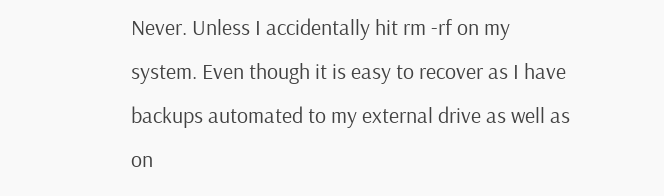Never. Unless I accidentally hit rm -rf on my system. Even though it is easy to recover as I have backups automated to my external drive as well as on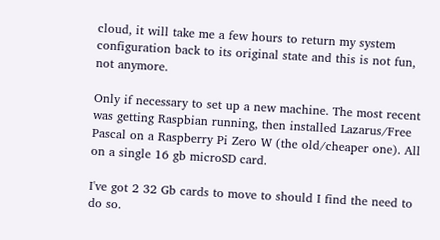cloud, it will take me a few hours to return my system configuration back to its original state and this is not fun, not anymore.

Only if necessary to set up a new machine. The most recent was getting Raspbian running, then installed Lazarus/Free Pascal on a Raspberry Pi Zero W (the old/cheaper one). All on a single 16 gb microSD card.

I've got 2 32 Gb cards to move to should I find the need to do so.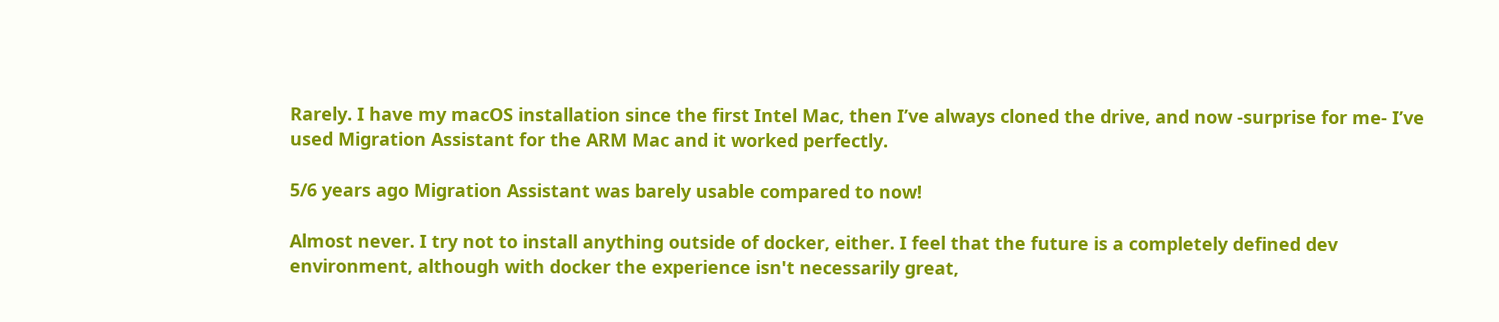Rarely. I have my macOS installation since the first Intel Mac, then I’ve always cloned the drive, and now -surprise for me- I’ve used Migration Assistant for the ARM Mac and it worked perfectly.

5/6 years ago Migration Assistant was barely usable compared to now!

Almost never. I try not to install anything outside of docker, either. I feel that the future is a completely defined dev environment, although with docker the experience isn't necessarily great,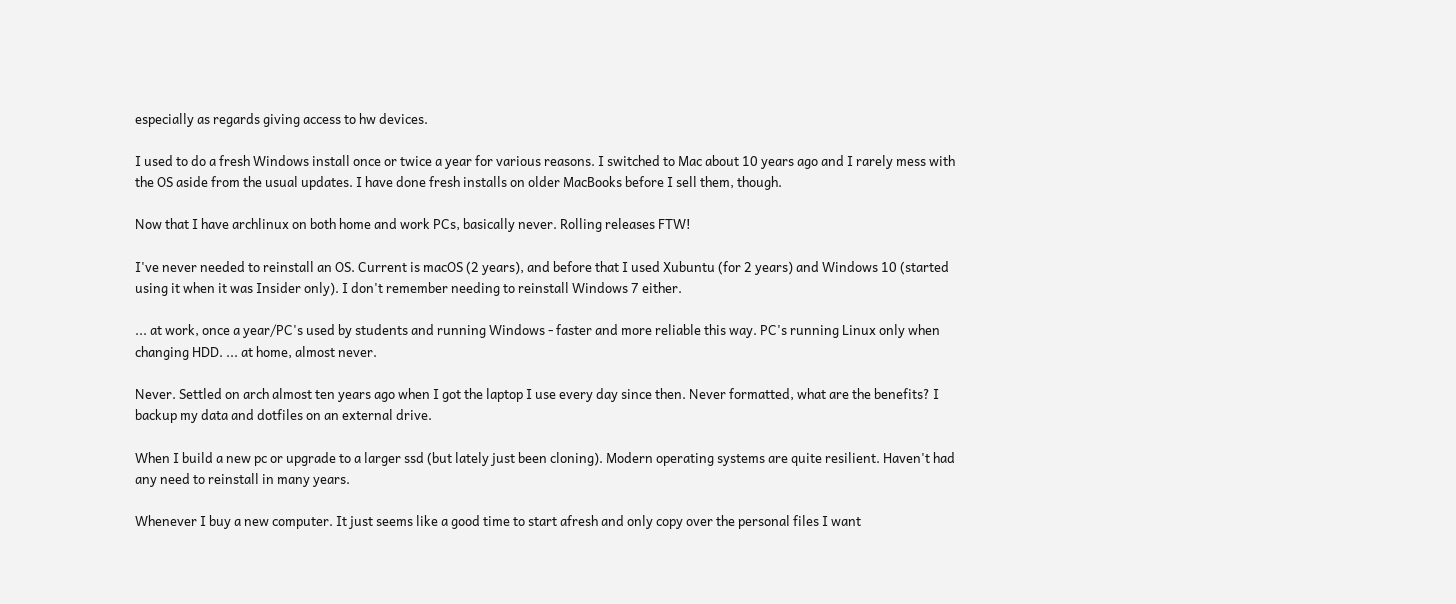especially as regards giving access to hw devices.

I used to do a fresh Windows install once or twice a year for various reasons. I switched to Mac about 10 years ago and I rarely mess with the OS aside from the usual updates. I have done fresh installs on older MacBooks before I sell them, though.

Now that I have archlinux on both home and work PCs, basically never. Rolling releases FTW!

I've never needed to reinstall an OS. Current is macOS (2 years), and before that I used Xubuntu (for 2 years) and Windows 10 (started using it when it was Insider only). I don't remember needing to reinstall Windows 7 either.

... at work, once a year/PC's used by students and running Windows - faster and more reliable this way. PC's running Linux only when changing HDD. ... at home, almost never.

Never. Settled on arch almost ten years ago when I got the laptop I use every day since then. Never formatted, what are the benefits? I backup my data and dotfiles on an external drive.

When I build a new pc or upgrade to a larger ssd (but lately just been cloning). Modern operating systems are quite resilient. Haven't had any need to reinstall in many years.

Whenever I buy a new computer. It just seems like a good time to start afresh and only copy over the personal files I want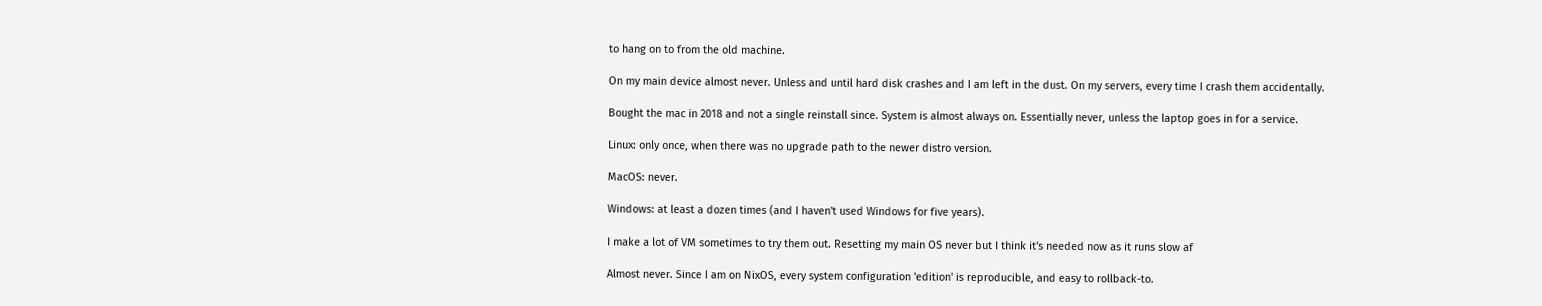to hang on to from the old machine.

On my main device almost never. Unless and until hard disk crashes and I am left in the dust. On my servers, every time I crash them accidentally.

Bought the mac in 2018 and not a single reinstall since. System is almost always on. Essentially never, unless the laptop goes in for a service.

Linux: only once, when there was no upgrade path to the newer distro version.

MacOS: never.

Windows: at least a dozen times (and I haven't used Windows for five years).

I make a lot of VM sometimes to try them out. Resetting my main OS never but I think it's needed now as it runs slow af

Almost never. Since I am on NixOS, every system configuration 'edition' is reproducible, and easy to rollback-to.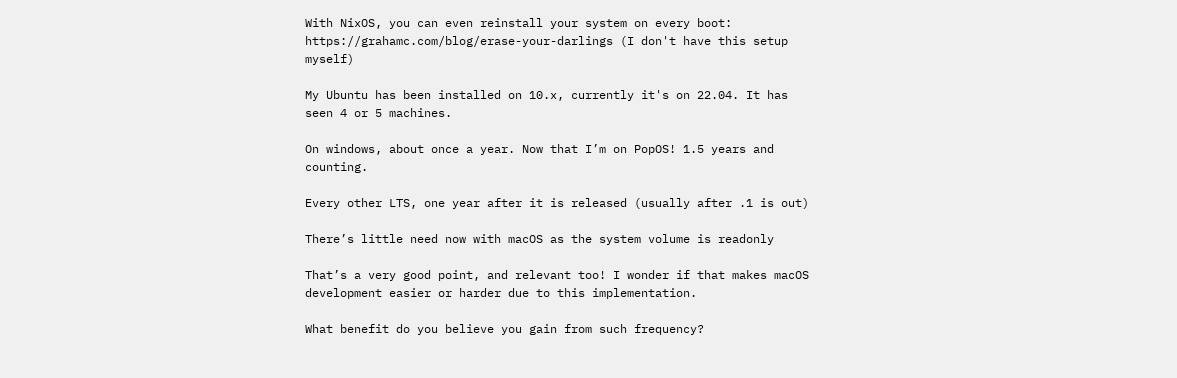With NixOS, you can even reinstall your system on every boot: https://grahamc.com/blog/erase-your-darlings (I don't have this setup myself)

My Ubuntu has been installed on 10.x, currently it's on 22.04. It has seen 4 or 5 machines.

On windows, about once a year. Now that I’m on PopOS! 1.5 years and counting.

Every other LTS, one year after it is released (usually after .1 is out)

There’s little need now with macOS as the system volume is readonly

That’s a very good point, and relevant too! I wonder if that makes macOS development easier or harder due to this implementation.

What benefit do you believe you gain from such frequency?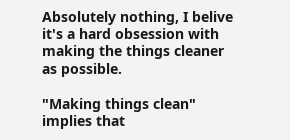Absolutely nothing, I belive it's a hard obsession with making the things cleaner as possible.

"Making things clean" implies that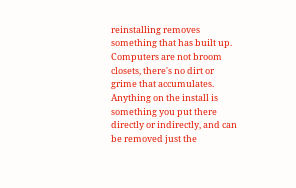reinstalling removes something that has built up. Computers are not broom closets, there's no dirt or grime that accumulates. Anything on the install is something you put there directly or indirectly, and can be removed just the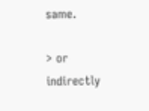same.

> or indirectly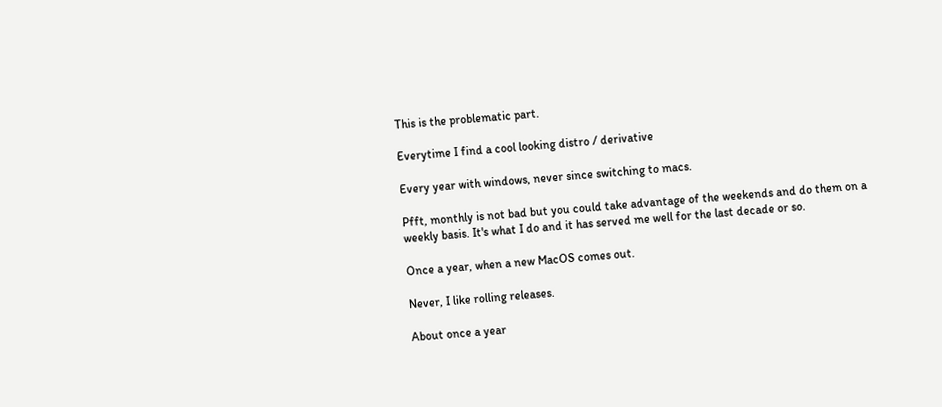This is the problematic part.

Everytime I find a cool looking distro / derivative

Every year with windows, never since switching to macs.

Pfft, monthly is not bad but you could take advantage of the weekends and do them on a weekly basis. It's what I do and it has served me well for the last decade or so.

Once a year, when a new MacOS comes out.

Never, I like rolling releases.

About once a year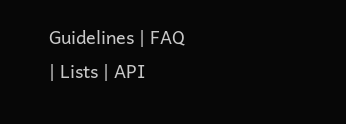Guidelines | FAQ | Lists | API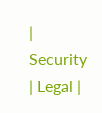| Security | Legal |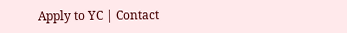Apply to YC | Contact